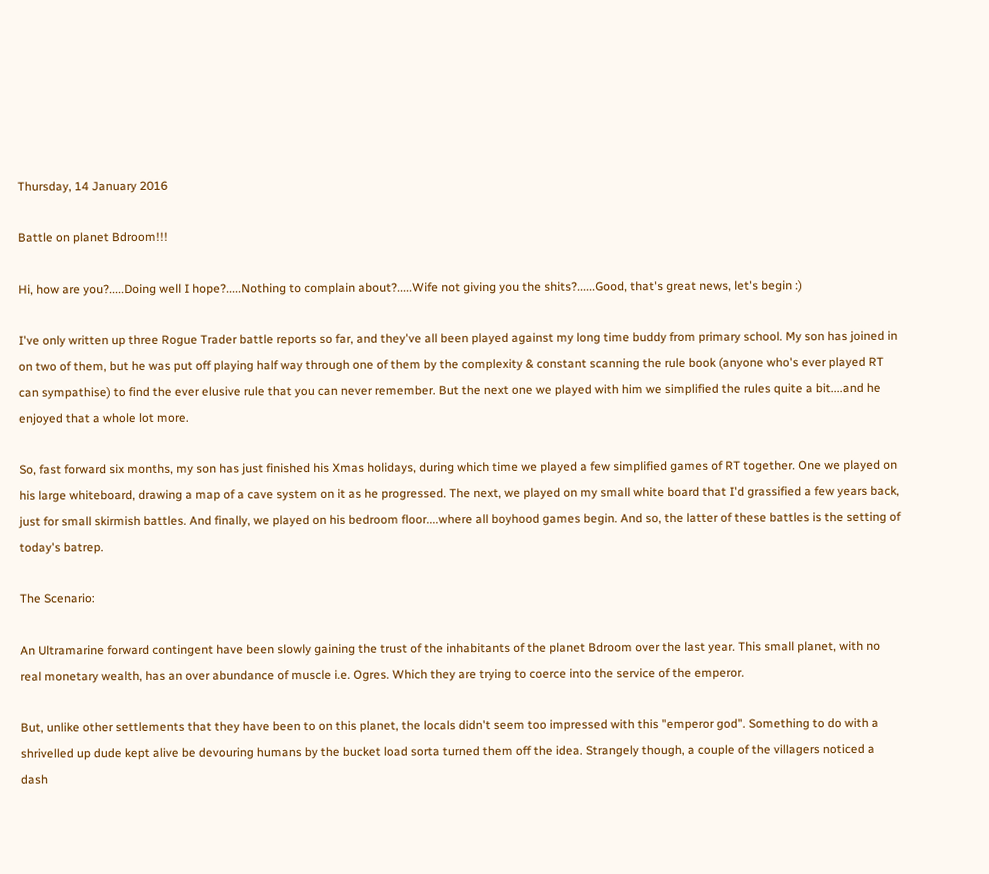Thursday, 14 January 2016

Battle on planet Bdroom!!!

Hi, how are you?.....Doing well I hope?.....Nothing to complain about?.....Wife not giving you the shits?......Good, that's great news, let's begin :)

I've only written up three Rogue Trader battle reports so far, and they've all been played against my long time buddy from primary school. My son has joined in on two of them, but he was put off playing half way through one of them by the complexity & constant scanning the rule book (anyone who's ever played RT can sympathise) to find the ever elusive rule that you can never remember. But the next one we played with him we simplified the rules quite a bit....and he enjoyed that a whole lot more.

So, fast forward six months, my son has just finished his Xmas holidays, during which time we played a few simplified games of RT together. One we played on his large whiteboard, drawing a map of a cave system on it as he progressed. The next, we played on my small white board that I'd grassified a few years back, just for small skirmish battles. And finally, we played on his bedroom floor....where all boyhood games begin. And so, the latter of these battles is the setting of today's batrep.

The Scenario:

An Ultramarine forward contingent have been slowly gaining the trust of the inhabitants of the planet Bdroom over the last year. This small planet, with no real monetary wealth, has an over abundance of muscle i.e. Ogres. Which they are trying to coerce into the service of the emperor.

But, unlike other settlements that they have been to on this planet, the locals didn't seem too impressed with this "emperor god". Something to do with a shrivelled up dude kept alive be devouring humans by the bucket load sorta turned them off the idea. Strangely though, a couple of the villagers noticed a dash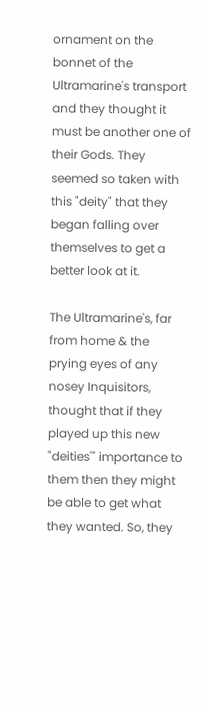ornament on the bonnet of the Ultramarine's transport and they thought it must be another one of their Gods. They seemed so taken with this "deity" that they began falling over themselves to get a better look at it.

The Ultramarine's, far from home & the prying eyes of any nosey Inquisitors, thought that if they played up this new "deities'" importance to them then they might be able to get what they wanted. So, they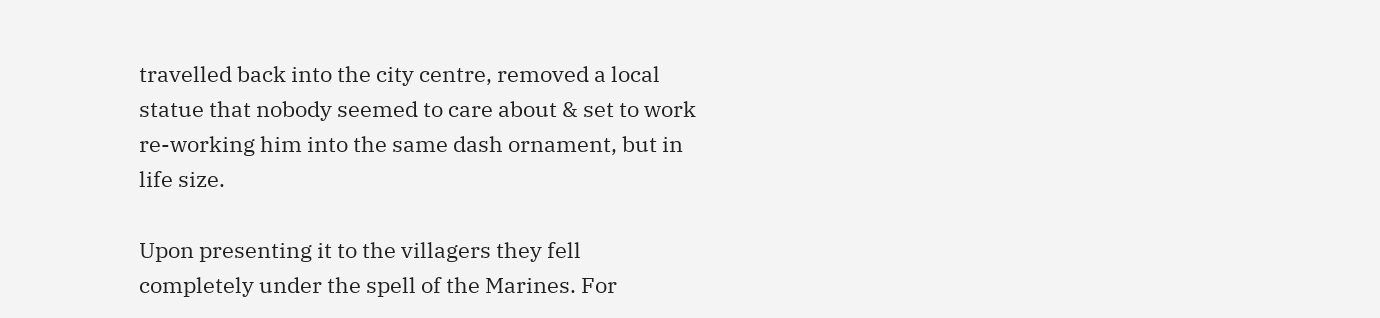travelled back into the city centre, removed a local statue that nobody seemed to care about & set to work re-working him into the same dash ornament, but in life size.

Upon presenting it to the villagers they fell completely under the spell of the Marines. For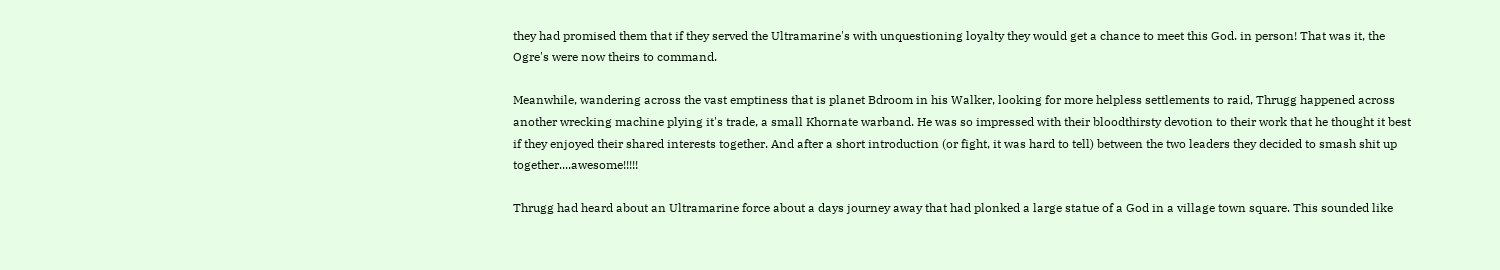they had promised them that if they served the Ultramarine's with unquestioning loyalty they would get a chance to meet this God. in person! That was it, the Ogre's were now theirs to command.

Meanwhile, wandering across the vast emptiness that is planet Bdroom in his Walker, looking for more helpless settlements to raid, Thrugg happened across another wrecking machine plying it's trade, a small Khornate warband. He was so impressed with their bloodthirsty devotion to their work that he thought it best if they enjoyed their shared interests together. And after a short introduction (or fight, it was hard to tell) between the two leaders they decided to smash shit up together....awesome!!!!!

Thrugg had heard about an Ultramarine force about a days journey away that had plonked a large statue of a God in a village town square. This sounded like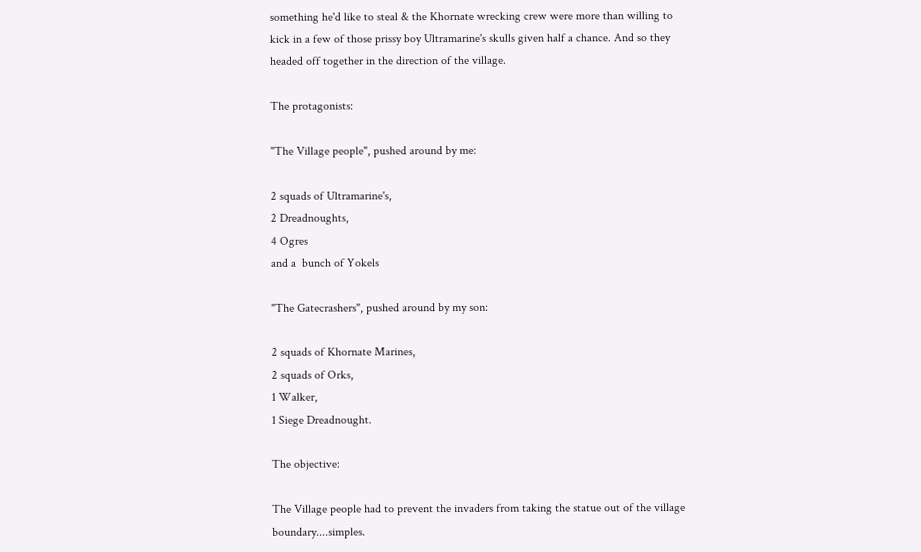something he'd like to steal & the Khornate wrecking crew were more than willing to kick in a few of those prissy boy Ultramarine's skulls given half a chance. And so they headed off together in the direction of the village.

The protagonists:

"The Village people", pushed around by me:

2 squads of Ultramarine's,
2 Dreadnoughts,
4 Ogres
and a  bunch of Yokels

"The Gatecrashers", pushed around by my son:

2 squads of Khornate Marines,
2 squads of Orks,
1 Walker,
1 Siege Dreadnought.

The objective:

The Village people had to prevent the invaders from taking the statue out of the village boundary....simples.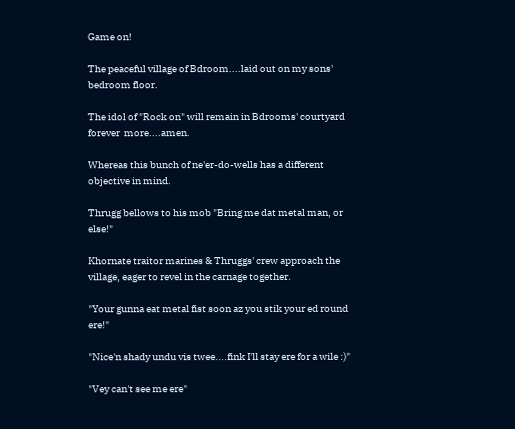Game on!

The peaceful village of Bdroom....laid out on my sons' bedroom floor.

The idol of "Rock on" will remain in Bdrooms' courtyard forever  more....amen.

Whereas this bunch of ne'er-do-wells has a different objective in mind.

Thrugg bellows to his mob "Bring me dat metal man, or else!"

Khornate traitor marines & Thruggs' crew approach the village, eager to revel in the carnage together.

"Your gunna eat metal fist soon az you stik your ed round ere!"

"Nice'n shady undu vis twee....fink I'll stay ere for a wile :)"

"Vey can't see me ere"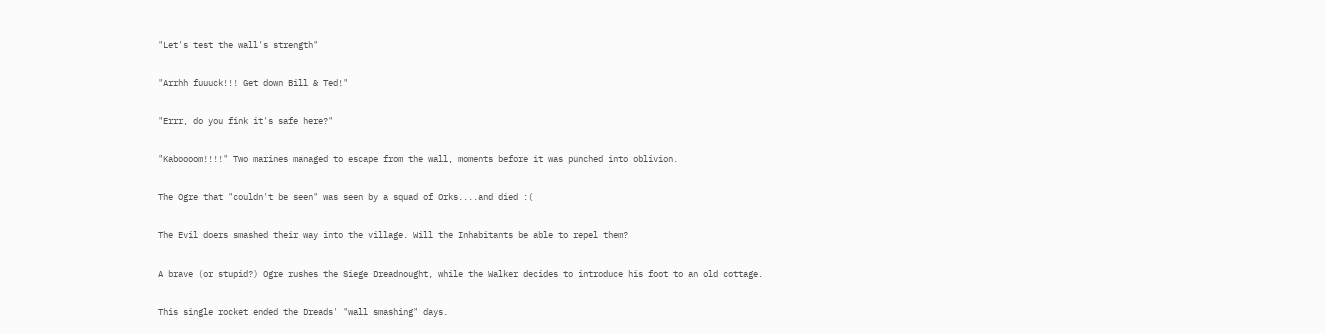"Let's test the wall's strength"

"Arrhh fuuuck!!! Get down Bill & Ted!"

"Errr, do you fink it's safe here?"

"Kaboooom!!!!" Two marines managed to escape from the wall, moments before it was punched into oblivion.

The Ogre that "couldn't be seen" was seen by a squad of Orks....and died :(

The Evil doers smashed their way into the village. Will the Inhabitants be able to repel them?

A brave (or stupid?) Ogre rushes the Siege Dreadnought, while the Walker decides to introduce his foot to an old cottage.

This single rocket ended the Dreads' "wall smashing" days.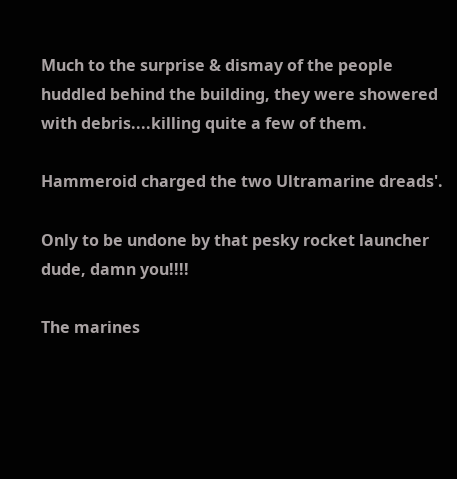Much to the surprise & dismay of the people huddled behind the building, they were showered with debris....killing quite a few of them.

Hammeroid charged the two Ultramarine dreads'.

Only to be undone by that pesky rocket launcher dude, damn you!!!!

The marines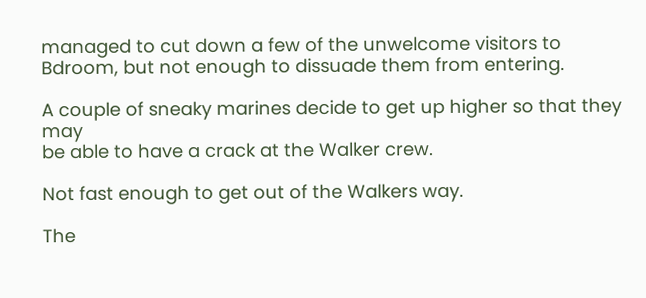managed to cut down a few of the unwelcome visitors to Bdroom, but not enough to dissuade them from entering.

A couple of sneaky marines decide to get up higher so that they may
be able to have a crack at the Walker crew.

Not fast enough to get out of the Walkers way.

The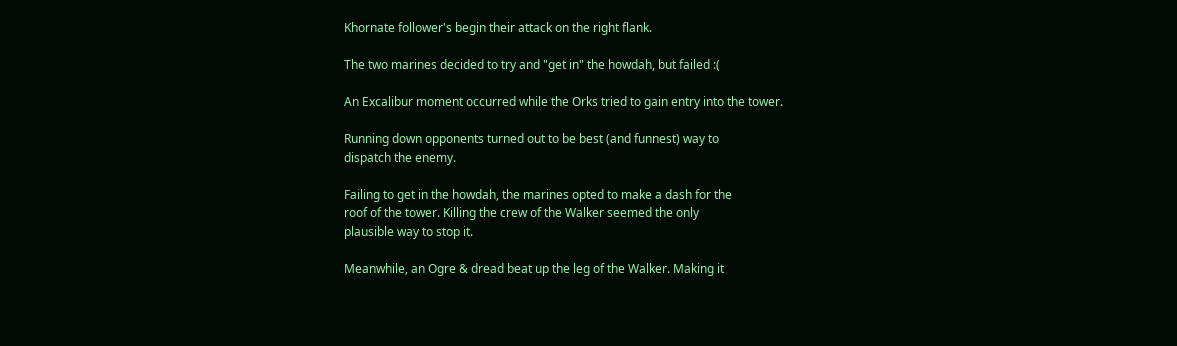Khornate follower's begin their attack on the right flank.

The two marines decided to try and "get in" the howdah, but failed :(

An Excalibur moment occurred while the Orks tried to gain entry into the tower.

Running down opponents turned out to be best (and funnest) way to
dispatch the enemy.

Failing to get in the howdah, the marines opted to make a dash for the
roof of the tower. Killing the crew of the Walker seemed the only
plausible way to stop it.

Meanwhile, an Ogre & dread beat up the leg of the Walker. Making it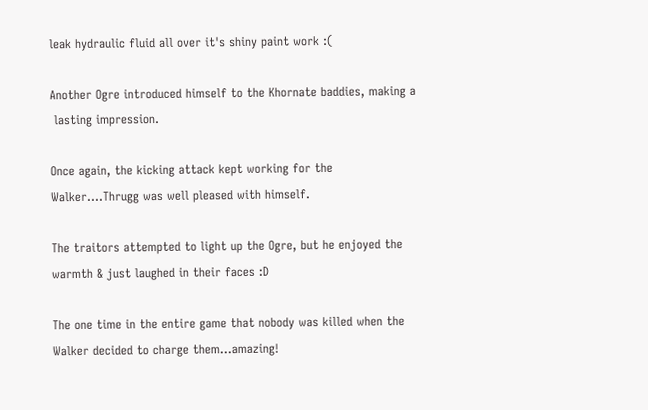leak hydraulic fluid all over it's shiny paint work :(

Another Ogre introduced himself to the Khornate baddies, making a
 lasting impression.

Once again, the kicking attack kept working for the
Walker....Thrugg was well pleased with himself.

The traitors attempted to light up the Ogre, but he enjoyed the
warmth & just laughed in their faces :D

The one time in the entire game that nobody was killed when the
Walker decided to charge them...amazing!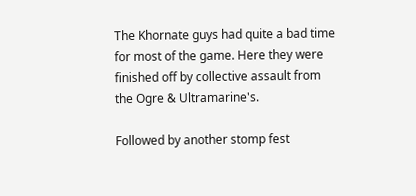The Khornate guys had quite a bad time for most of the game. Here they were finished off by collective assault from
the Ogre & Ultramarine's.

Followed by another stomp fest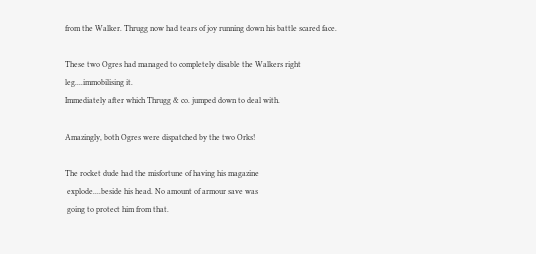from the Walker. Thrugg now had tears of joy running down his battle scared face.

These two Ogres had managed to completely disable the Walkers right leg....immobilising it.
Immediately after which Thrugg & co. jumped down to deal with.

Amazingly, both Ogres were dispatched by the two Orks!

The rocket dude had the misfortune of having his magazine
 explode....beside his head. No amount of armour save was
 going to protect him from that.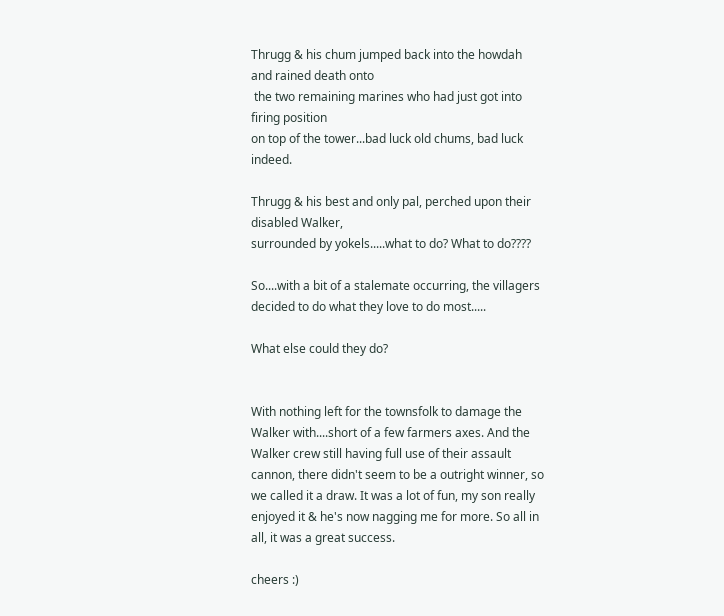Thrugg & his chum jumped back into the howdah and rained death onto
 the two remaining marines who had just got into firing position
on top of the tower...bad luck old chums, bad luck indeed.

Thrugg & his best and only pal, perched upon their disabled Walker,
surrounded by yokels.....what to do? What to do????

So....with a bit of a stalemate occurring, the villagers decided to do what they love to do most.....

What else could they do?


With nothing left for the townsfolk to damage the Walker with....short of a few farmers axes. And the Walker crew still having full use of their assault cannon, there didn't seem to be a outright winner, so we called it a draw. It was a lot of fun, my son really enjoyed it & he's now nagging me for more. So all in all, it was a great success.

cheers :)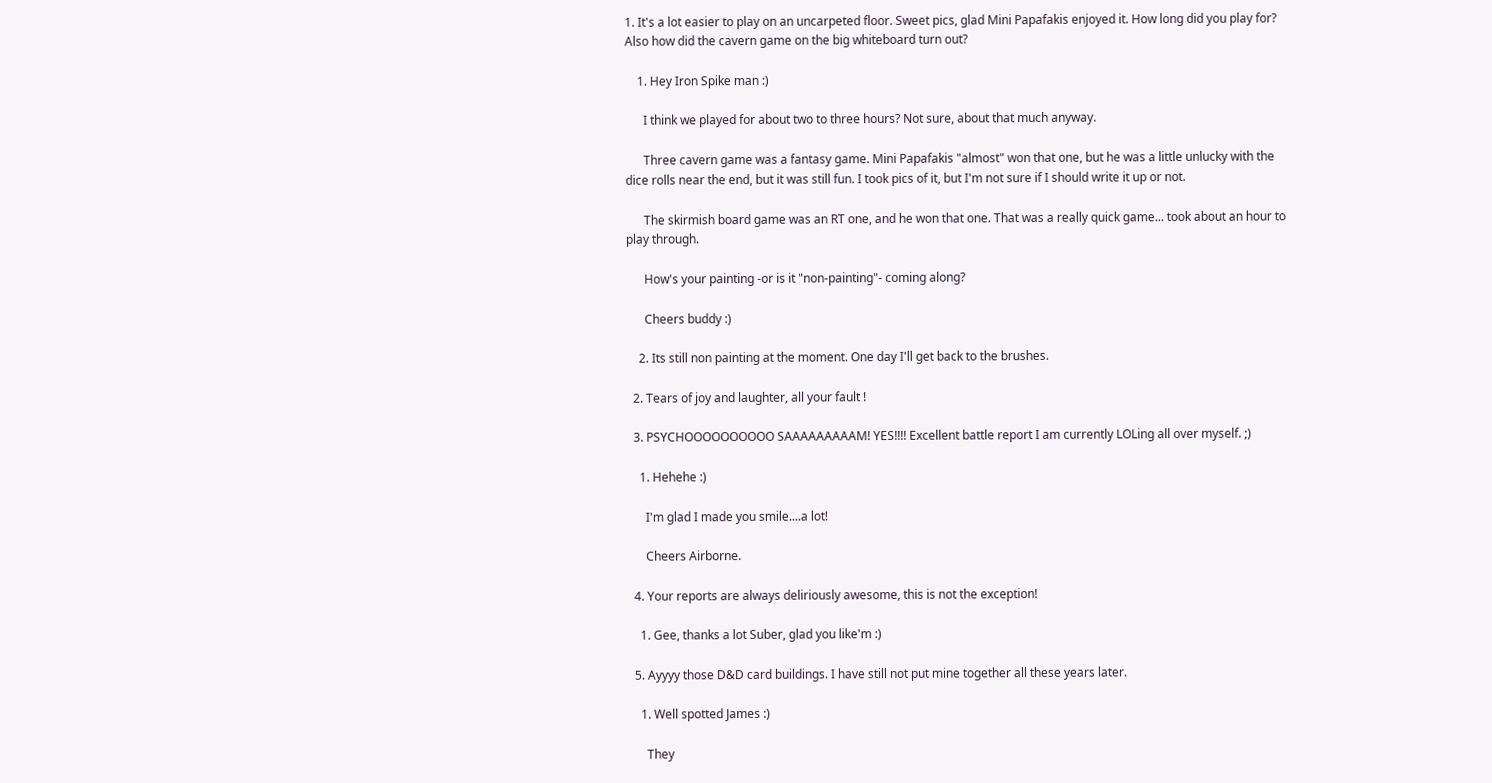1. It's a lot easier to play on an uncarpeted floor. Sweet pics, glad Mini Papafakis enjoyed it. How long did you play for? Also how did the cavern game on the big whiteboard turn out?

    1. Hey Iron Spike man :)

      I think we played for about two to three hours? Not sure, about that much anyway.

      Three cavern game was a fantasy game. Mini Papafakis "almost" won that one, but he was a little unlucky with the dice rolls near the end, but it was still fun. I took pics of it, but I'm not sure if I should write it up or not.

      The skirmish board game was an RT one, and he won that one. That was a really quick game... took about an hour to play through.

      How's your painting -or is it "non-painting"- coming along?

      Cheers buddy :)

    2. Its still non painting at the moment. One day I'll get back to the brushes.

  2. Tears of joy and laughter, all your fault !

  3. PSYCHOOOOOOOOOO SAAAAAAAAAM! YES!!!! Excellent battle report I am currently LOLing all over myself. ;)

    1. Hehehe :)

      I'm glad I made you smile....a lot!

      Cheers Airborne.

  4. Your reports are always deliriously awesome, this is not the exception!

    1. Gee, thanks a lot Suber, glad you like'm :)

  5. Ayyyy those D&D card buildings. I have still not put mine together all these years later.

    1. Well spotted James :)

      They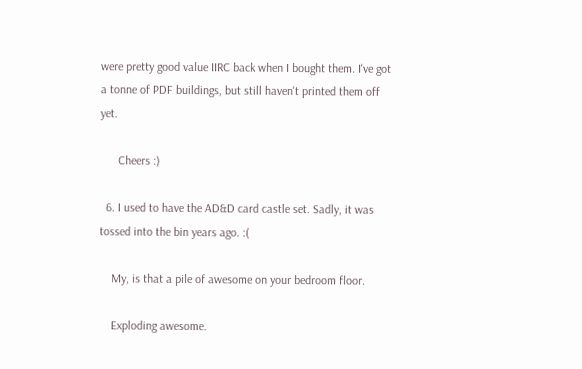were pretty good value IIRC back when I bought them. I've got a tonne of PDF buildings, but still haven't printed them off yet.

      Cheers :)

  6. I used to have the AD&D card castle set. Sadly, it was tossed into the bin years ago. :(

    My, is that a pile of awesome on your bedroom floor.

    Exploding awesome.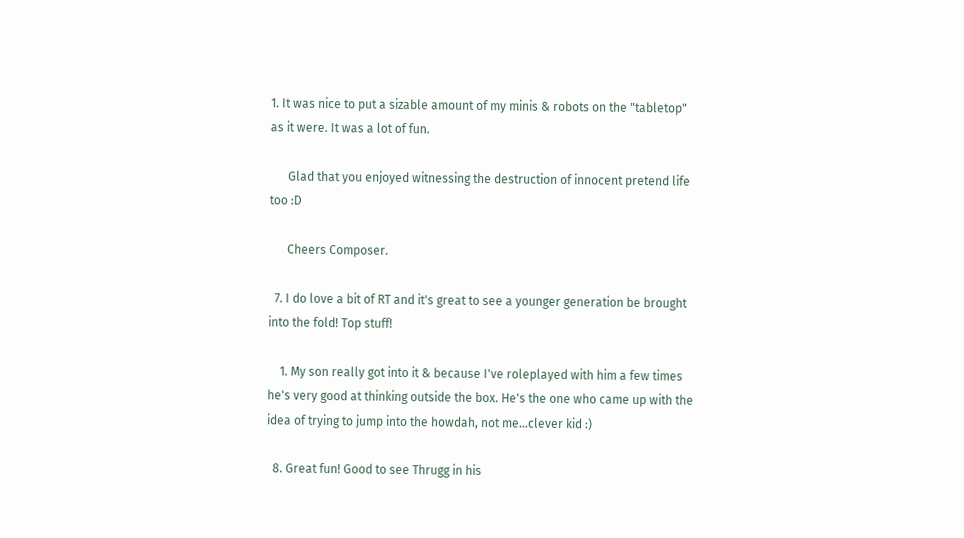1. It was nice to put a sizable amount of my minis & robots on the "tabletop" as it were. It was a lot of fun.

      Glad that you enjoyed witnessing the destruction of innocent pretend life too :D

      Cheers Composer.

  7. I do love a bit of RT and it's great to see a younger generation be brought into the fold! Top stuff!

    1. My son really got into it & because I've roleplayed with him a few times he's very good at thinking outside the box. He's the one who came up with the idea of trying to jump into the howdah, not me...clever kid :)

  8. Great fun! Good to see Thrugg in his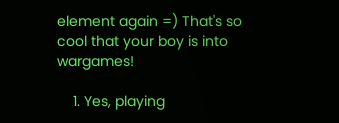element again =) That's so cool that your boy is into wargames!

    1. Yes, playing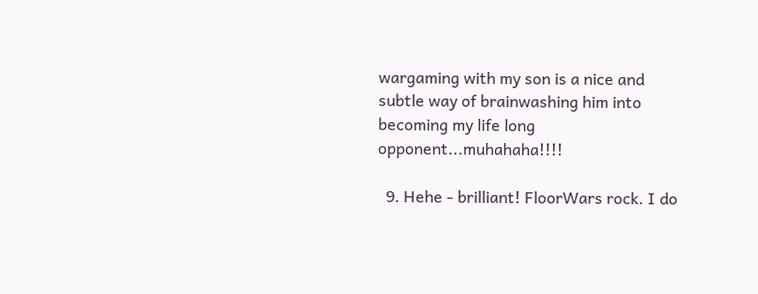wargaming with my son is a nice and subtle way of brainwashing him into becoming my life long opponent...muhahaha!!!!

  9. Hehe - brilliant! FloorWars rock. I do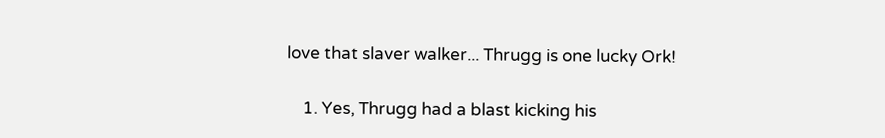love that slaver walker... Thrugg is one lucky Ork!

    1. Yes, Thrugg had a blast kicking his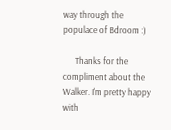way through the populace of Bdroom :)

      Thanks for the compliment about the Walker. I'm pretty happy with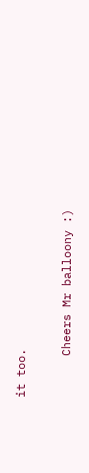it too.

      Cheers Mr balloony :)